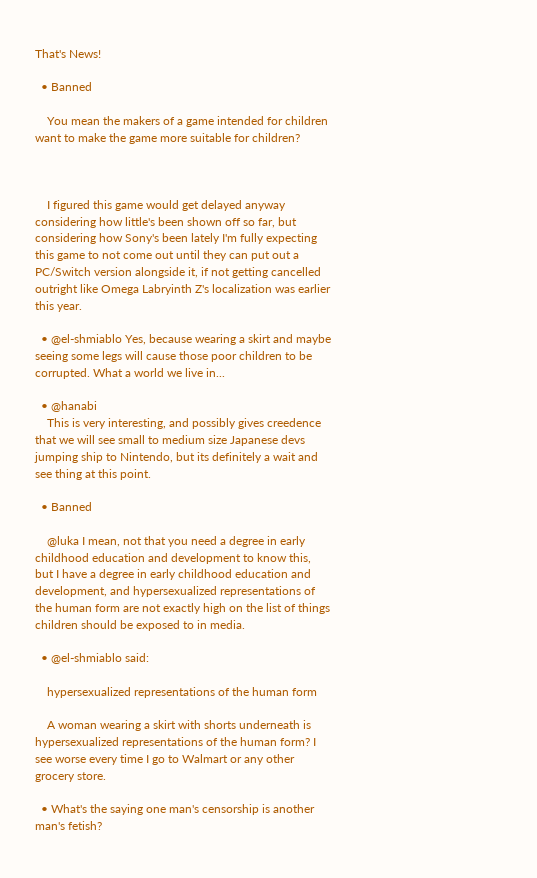That's News!

  • Banned

    You mean the makers of a game intended for children want to make the game more suitable for children?



    I figured this game would get delayed anyway considering how little's been shown off so far, but considering how Sony's been lately I'm fully expecting this game to not come out until they can put out a PC/Switch version alongside it, if not getting cancelled outright like Omega Labryinth Z's localization was earlier this year.

  • @el-shmiablo Yes, because wearing a skirt and maybe seeing some legs will cause those poor children to be corrupted. What a world we live in...

  • @hanabi
    This is very interesting, and possibly gives creedence that we will see small to medium size Japanese devs jumping ship to Nintendo, but its definitely a wait and see thing at this point.

  • Banned

    @luka I mean, not that you need a degree in early childhood education and development to know this, but I have a degree in early childhood education and development, and hypersexualized representations of the human form are not exactly high on the list of things children should be exposed to in media.

  • @el-shmiablo said:

    hypersexualized representations of the human form

    A woman wearing a skirt with shorts underneath is hypersexualized representations of the human form? I see worse every time I go to Walmart or any other grocery store.

  • What's the saying one man's censorship is another man's fetish?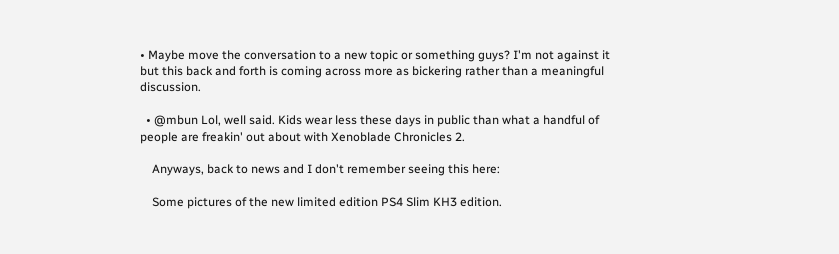• Maybe move the conversation to a new topic or something guys? I'm not against it but this back and forth is coming across more as bickering rather than a meaningful discussion.

  • @mbun Lol, well said. Kids wear less these days in public than what a handful of people are freakin' out about with Xenoblade Chronicles 2.

    Anyways, back to news and I don't remember seeing this here:

    Some pictures of the new limited edition PS4 Slim KH3 edition.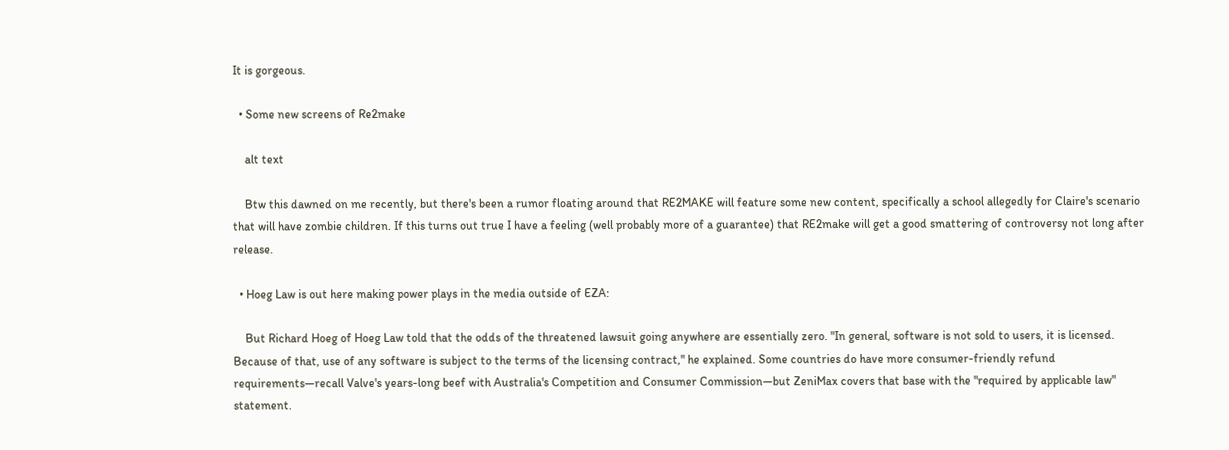It is gorgeous.

  • Some new screens of Re2make

    alt text

    Btw this dawned on me recently, but there's been a rumor floating around that RE2MAKE will feature some new content, specifically a school allegedly for Claire's scenario that will have zombie children. If this turns out true I have a feeling (well probably more of a guarantee) that RE2make will get a good smattering of controversy not long after release.

  • Hoeg Law is out here making power plays in the media outside of EZA:

    But Richard Hoeg of Hoeg Law told that the odds of the threatened lawsuit going anywhere are essentially zero. "In general, software is not sold to users, it is licensed. Because of that, use of any software is subject to the terms of the licensing contract," he explained. Some countries do have more consumer-friendly refund requirements—recall Valve's years-long beef with Australia's Competition and Consumer Commission—but ZeniMax covers that base with the "required by applicable law" statement.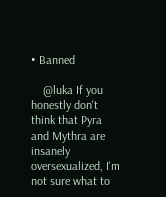• Banned

    @luka If you honestly don't think that Pyra and Mythra are insanely oversexualized, I'm not sure what to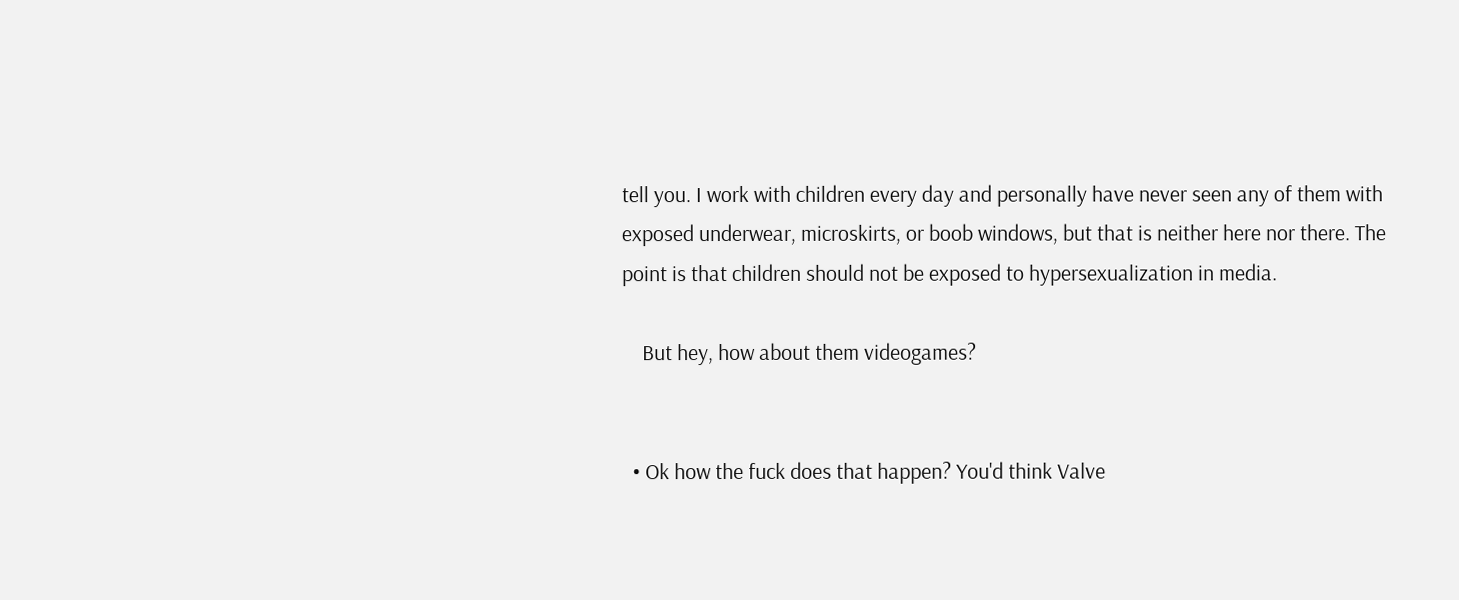tell you. I work with children every day and personally have never seen any of them with exposed underwear, microskirts, or boob windows, but that is neither here nor there. The point is that children should not be exposed to hypersexualization in media.

    But hey, how about them videogames?


  • Ok how the fuck does that happen? You'd think Valve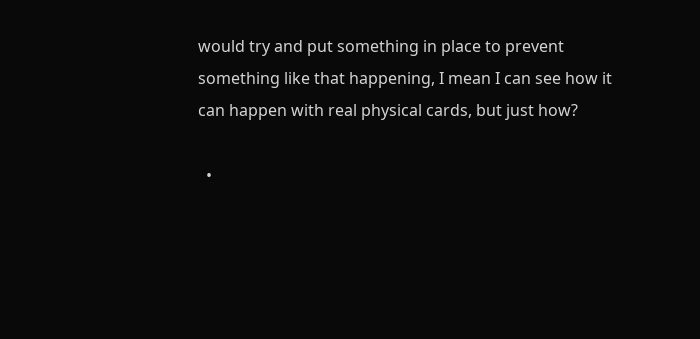would try and put something in place to prevent something like that happening, I mean I can see how it can happen with real physical cards, but just how?

  •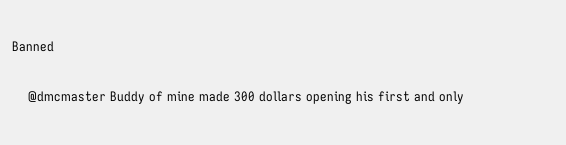Banned

    @dmcmaster Buddy of mine made 300 dollars opening his first and only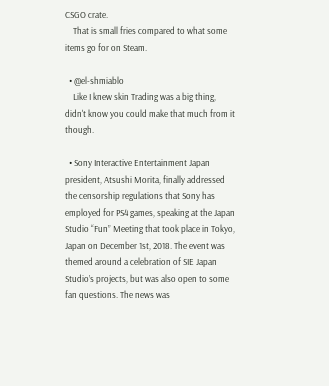CSGO crate.
    That is small fries compared to what some items go for on Steam.

  • @el-shmiablo
    Like I knew skin Trading was a big thing, didn't know you could make that much from it though.

  • Sony Interactive Entertainment Japan president, Atsushi Morita, finally addressed the censorship regulations that Sony has employed for PS4 games, speaking at the Japan Studio “Fun” Meeting that took place in Tokyo, Japan on December 1st, 2018. The event was themed around a celebration of SIE Japan Studio’s projects, but was also open to some fan questions. The news was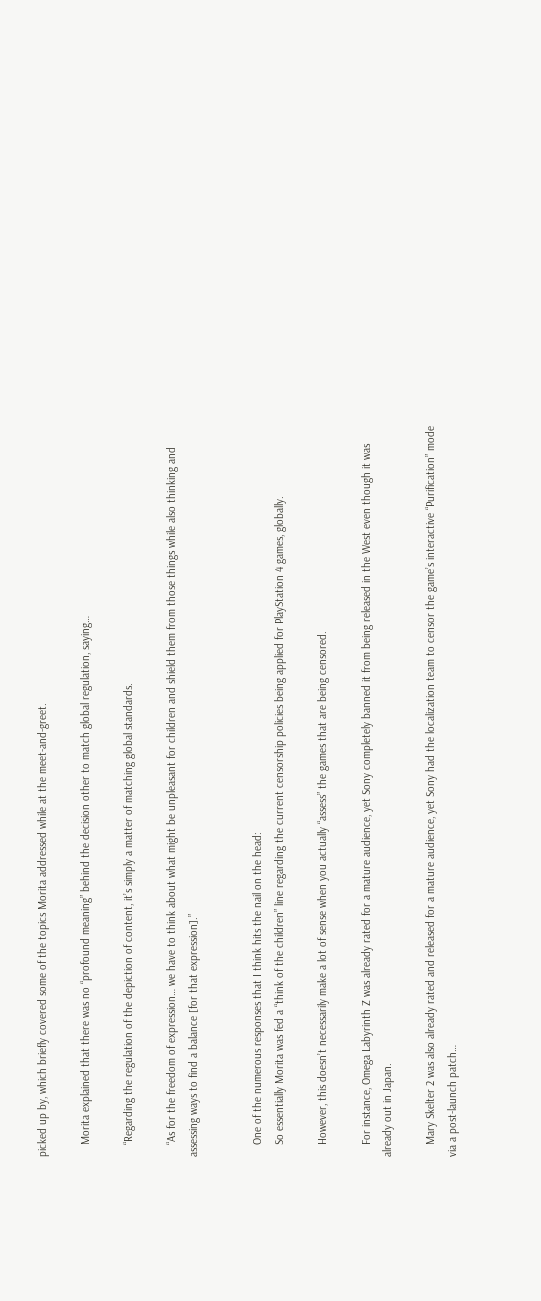picked up by, which briefly covered some of the topics Morita addressed while at the meet-and-greet.

    Morita explained that there was no “profound meaning” behind the decision other to match global regulation, saying…

    “Regarding the regulation of the depiction of content, it’s simply a matter of matching global standards.

    “As for the freedom of expression… we have to think about what might be unpleasant for children and shield them from those things while also thinking and assessing ways to find a balance [for that expression].”


    One of the numerous responses that I think hits the nail on the head:
    So essentially Morita was fed a “think of the children” line regarding the current censorship policies being applied for PlayStation 4 games, globally.

    However, this doesn’t necessarily make a lot of sense when you actually “assess” the games that are being censored.

    For instance, Omega Labyrinth Z was already rated for a mature audience, yet Sony completely banned it from being released in the West even though it was already out in Japan.

    Mary Skelter 2 was also already rated and released for a mature audience, yet Sony had the localization team to censor the game’s interactive “Purification” mode via a post-launch patch…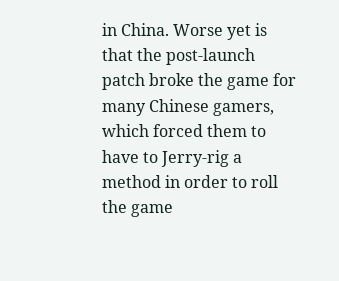in China. Worse yet is that the post-launch patch broke the game for many Chinese gamers, which forced them to have to Jerry-rig a method in order to roll the game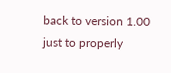back to version 1.00 just to properly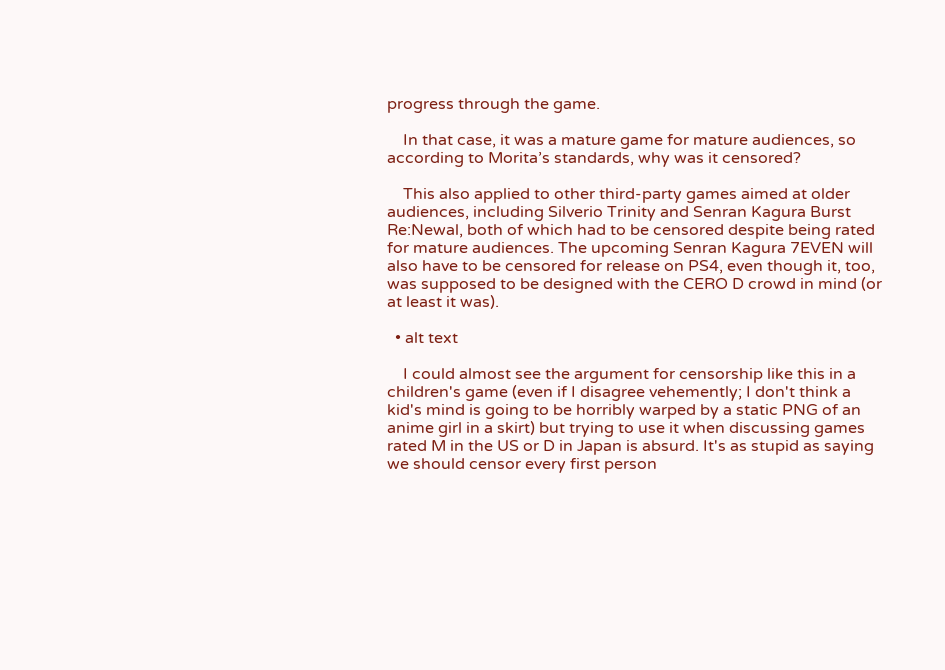progress through the game.

    In that case, it was a mature game for mature audiences, so according to Morita’s standards, why was it censored?

    This also applied to other third-party games aimed at older audiences, including Silverio Trinity and Senran Kagura Burst Re:Newal, both of which had to be censored despite being rated for mature audiences. The upcoming Senran Kagura 7EVEN will also have to be censored for release on PS4, even though it, too, was supposed to be designed with the CERO D crowd in mind (or at least it was).

  • alt text

    I could almost see the argument for censorship like this in a children's game (even if I disagree vehemently; I don't think a kid's mind is going to be horribly warped by a static PNG of an anime girl in a skirt) but trying to use it when discussing games rated M in the US or D in Japan is absurd. It's as stupid as saying we should censor every first person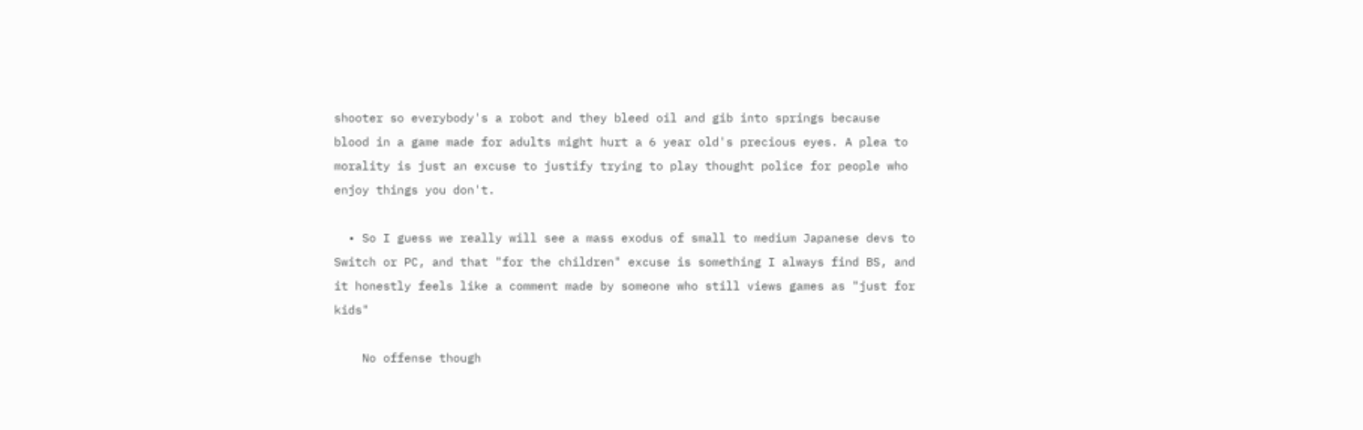shooter so everybody's a robot and they bleed oil and gib into springs because blood in a game made for adults might hurt a 6 year old's precious eyes. A plea to morality is just an excuse to justify trying to play thought police for people who enjoy things you don't.

  • So I guess we really will see a mass exodus of small to medium Japanese devs to Switch or PC, and that "for the children" excuse is something I always find BS, and it honestly feels like a comment made by someone who still views games as "just for kids"

    No offense though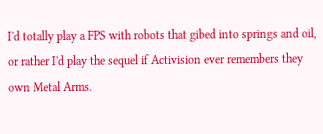I'd totally play a FPS with robots that gibed into springs and oil, or rather I'd play the sequel if Activision ever remembers they own Metal Arms.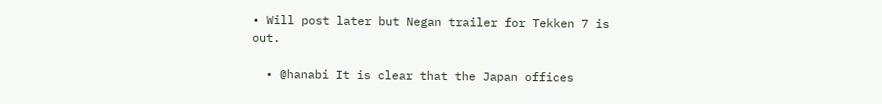• Will post later but Negan trailer for Tekken 7 is out.

  • @hanabi It is clear that the Japan offices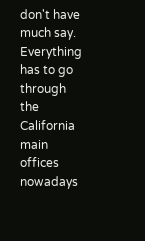don't have much say. Everything has to go through the California main offices nowadays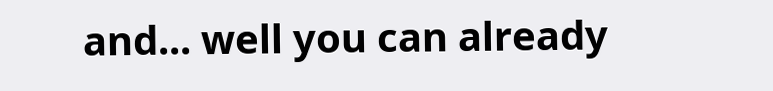and... well you can already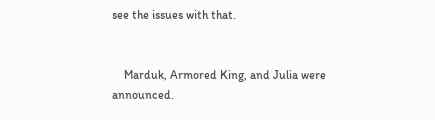see the issues with that.


    Marduk, Armored King, and Julia were announced.